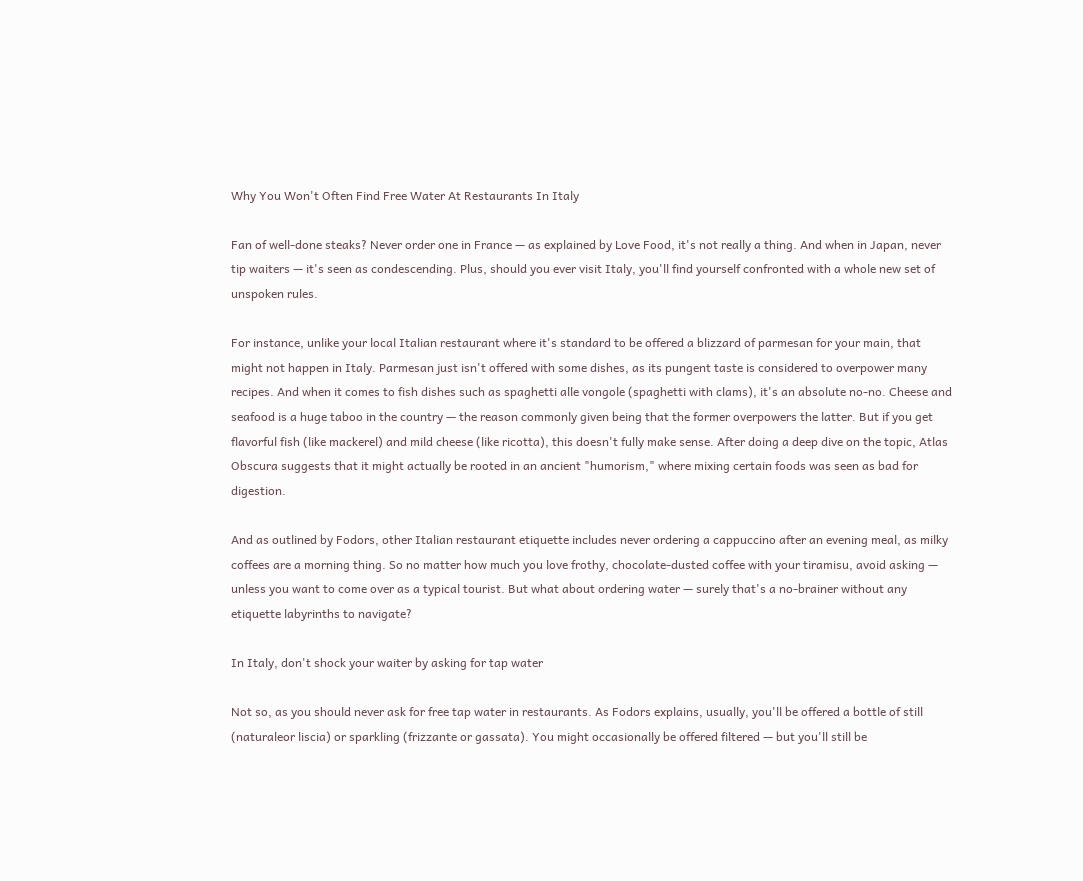Why You Won't Often Find Free Water At Restaurants In Italy

Fan of well-done steaks? Never order one in France — as explained by Love Food, it's not really a thing. And when in Japan, never tip waiters — it's seen as condescending. Plus, should you ever visit Italy, you'll find yourself confronted with a whole new set of unspoken rules.

For instance, unlike your local Italian restaurant where it's standard to be offered a blizzard of parmesan for your main, that might not happen in Italy. Parmesan just isn't offered with some dishes, as its pungent taste is considered to overpower many recipes. And when it comes to fish dishes such as spaghetti alle vongole (spaghetti with clams), it's an absolute no-no. Cheese and seafood is a huge taboo in the country — the reason commonly given being that the former overpowers the latter. But if you get flavorful fish (like mackerel) and mild cheese (like ricotta), this doesn't fully make sense. After doing a deep dive on the topic, Atlas Obscura suggests that it might actually be rooted in an ancient "humorism," where mixing certain foods was seen as bad for digestion.

And as outlined by Fodors, other Italian restaurant etiquette includes never ordering a cappuccino after an evening meal, as milky coffees are a morning thing. So no matter how much you love frothy, chocolate-dusted coffee with your tiramisu, avoid asking — unless you want to come over as a typical tourist. But what about ordering water — surely that's a no-brainer without any etiquette labyrinths to navigate?

In Italy, don't shock your waiter by asking for tap water

Not so, as you should never ask for free tap water in restaurants. As Fodors explains, usually, you'll be offered a bottle of still (naturaleor liscia) or sparkling (frizzante or gassata). You might occasionally be offered filtered — but you'll still be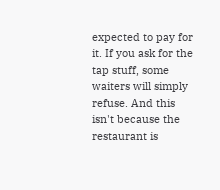expected to pay for it. If you ask for the tap stuff, some waiters will simply refuse. And this isn't because the restaurant is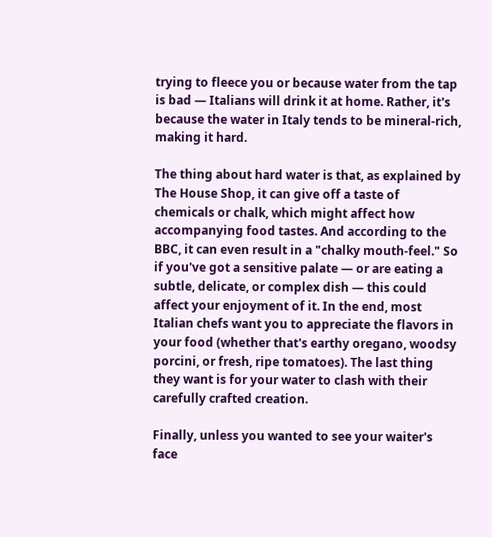trying to fleece you or because water from the tap is bad — Italians will drink it at home. Rather, it's because the water in Italy tends to be mineral-rich, making it hard.

The thing about hard water is that, as explained by The House Shop, it can give off a taste of chemicals or chalk, which might affect how accompanying food tastes. And according to the BBC, it can even result in a "chalky mouth-feel." So if you've got a sensitive palate — or are eating a subtle, delicate, or complex dish — this could affect your enjoyment of it. In the end, most Italian chefs want you to appreciate the flavors in your food (whether that's earthy oregano, woodsy porcini, or fresh, ripe tomatoes). The last thing they want is for your water to clash with their carefully crafted creation.

Finally, unless you wanted to see your waiter's face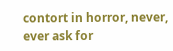contort in horror, never, ever ask for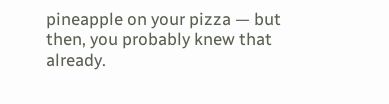pineapple on your pizza — but then, you probably knew that already.